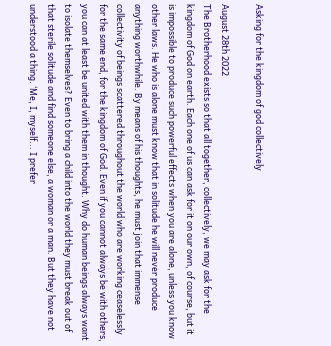Asking for the kingdom of god collectively

August 28th 2022
The Brotherhood exists so that all together, collectively, we may ask for the kingdom of God on earth. Each one of us can ask for it on our own, of course, but it is impossible to produce such powerful effects when you are alone, unless you know other laws. He who is alone must know that in solitude he will never produce anything worthwhile. By means of his thoughts, he must join that immense collectivity of beings scattered throughout the world who are working ceaselessly for the same end, for the kingdom of God. Even if you cannot always be with others, you can at least be united with them in thought. Why do human beings always want to isolate themselves? Even to bring a child into the world they must break out of that sterile solitude and find someone else, a woman or a man. But they have not understood a thing. ‘Me, I, myself... I prefer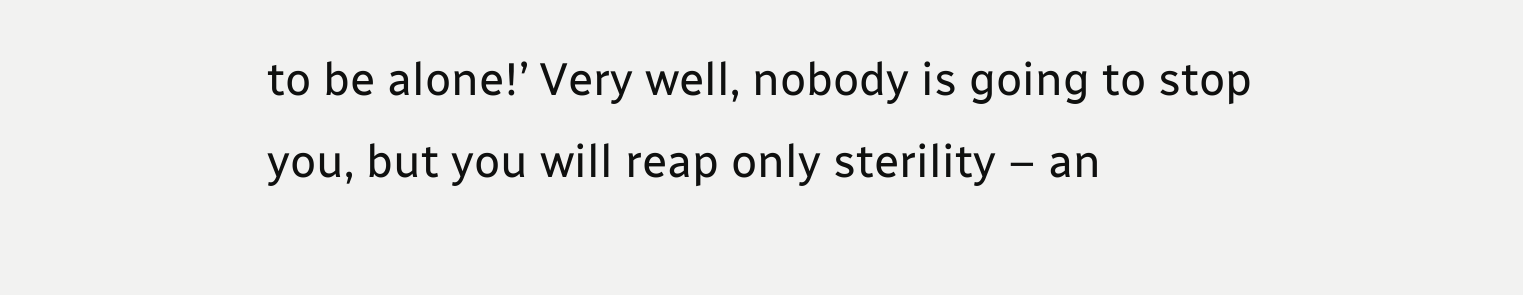to be alone!’ Very well, nobody is going to stop you, but you will reap only sterility – an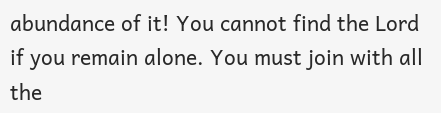abundance of it! You cannot find the Lord if you remain alone. You must join with all the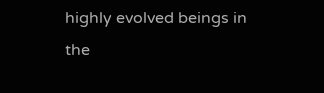highly evolved beings in the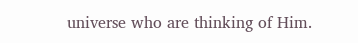universe who are thinking of Him.